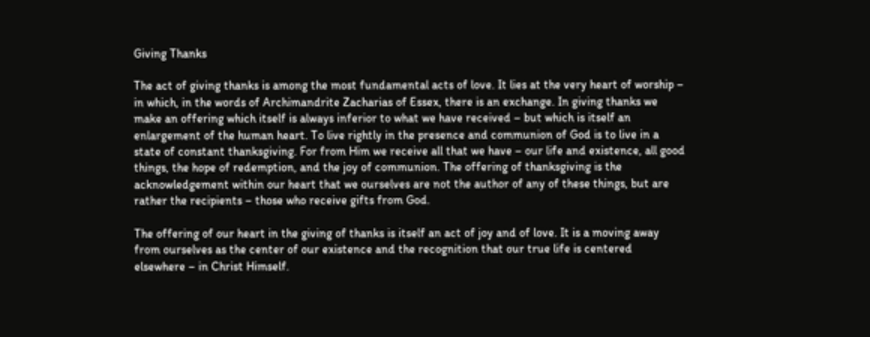Giving Thanks

The act of giving thanks is among the most fundamental acts of love. It lies at the very heart of worship – in which, in the words of Archimandrite Zacharias of Essex, there is an exchange. In giving thanks we make an offering which itself is always inferior to what we have received – but which is itself an enlargement of the human heart. To live rightly in the presence and communion of God is to live in a state of constant thanksgiving. For from Him we receive all that we have – our life and existence, all good things, the hope of redemption, and the joy of communion. The offering of thanksgiving is the acknowledgement within our heart that we ourselves are not the author of any of these things, but are rather the recipients – those who receive gifts from God.

The offering of our heart in the giving of thanks is itself an act of joy and of love. It is a moving away from ourselves as the center of our existence and the recognition that our true life is centered elsewhere – in Christ Himself.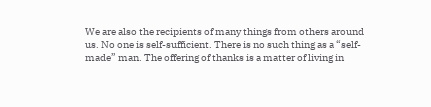We are also the recipients of many things from others around us. No one is self-sufficient. There is no such thing as a “self-made” man. The offering of thanks is a matter of living in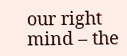our right mind – the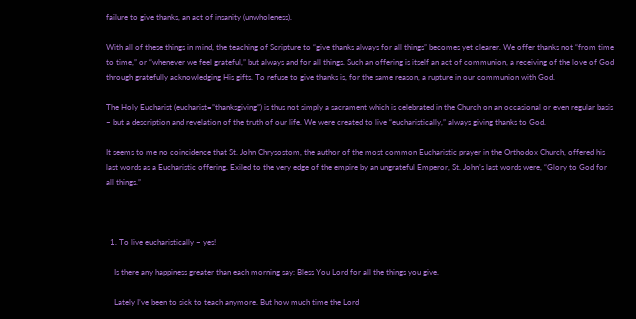failure to give thanks, an act of insanity (unwholeness).

With all of these things in mind, the teaching of Scripture to “give thanks always for all things” becomes yet clearer. We offer thanks not “from time to time,” or “whenever we feel grateful,” but always and for all things. Such an offering is itself an act of communion, a receiving of the love of God through gratefully acknowledging His gifts. To refuse to give thanks is, for the same reason, a rupture in our communion with God.

The Holy Eucharist (eucharist=”thanksgiving”) is thus not simply a sacrament which is celebrated in the Church on an occasional or even regular basis – but a description and revelation of the truth of our life. We were created to live “eucharistically,” always giving thanks to God.

It seems to me no coincidence that St. John Chrysostom, the author of the most common Eucharistic prayer in the Orthodox Church, offered his last words as a Eucharistic offering. Exiled to the very edge of the empire by an ungrateful Emperor, St. John’s last words were, “Glory to God for all things.”



  1. To live eucharistically – yes!

    Is there any happiness greater than each morning say: Bless You Lord for all the things you give.

    Lately I’ve been to sick to teach anymore. But how much time the Lord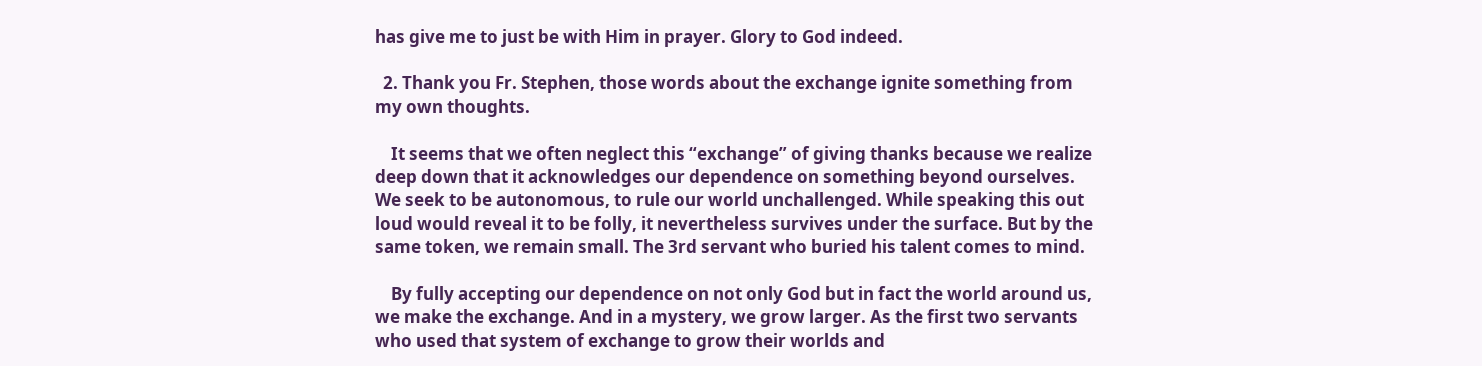has give me to just be with Him in prayer. Glory to God indeed.

  2. Thank you Fr. Stephen, those words about the exchange ignite something from my own thoughts.

    It seems that we often neglect this “exchange” of giving thanks because we realize deep down that it acknowledges our dependence on something beyond ourselves. We seek to be autonomous, to rule our world unchallenged. While speaking this out loud would reveal it to be folly, it nevertheless survives under the surface. But by the same token, we remain small. The 3rd servant who buried his talent comes to mind.

    By fully accepting our dependence on not only God but in fact the world around us, we make the exchange. And in a mystery, we grow larger. As the first two servants who used that system of exchange to grow their worlds and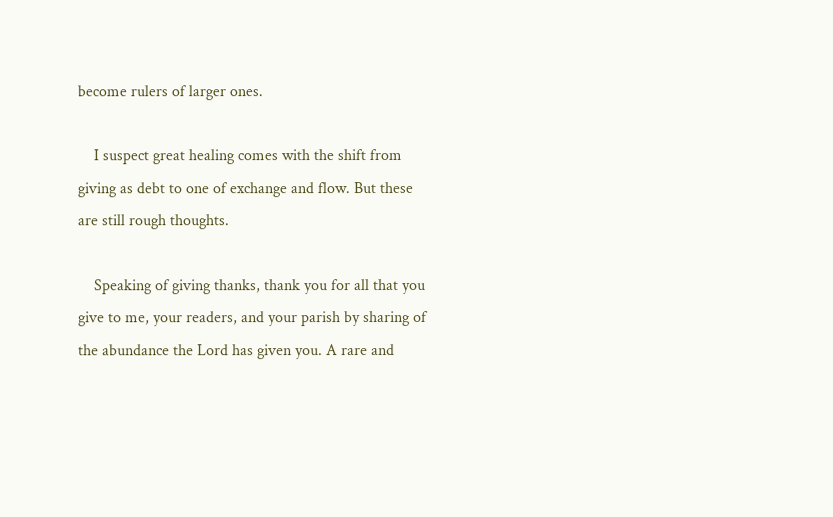become rulers of larger ones.

    I suspect great healing comes with the shift from giving as debt to one of exchange and flow. But these are still rough thoughts.

    Speaking of giving thanks, thank you for all that you give to me, your readers, and your parish by sharing of the abundance the Lord has given you. A rare and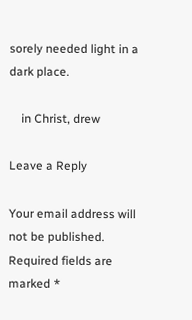sorely needed light in a dark place.

    in Christ, drew

Leave a Reply

Your email address will not be published. Required fields are marked *